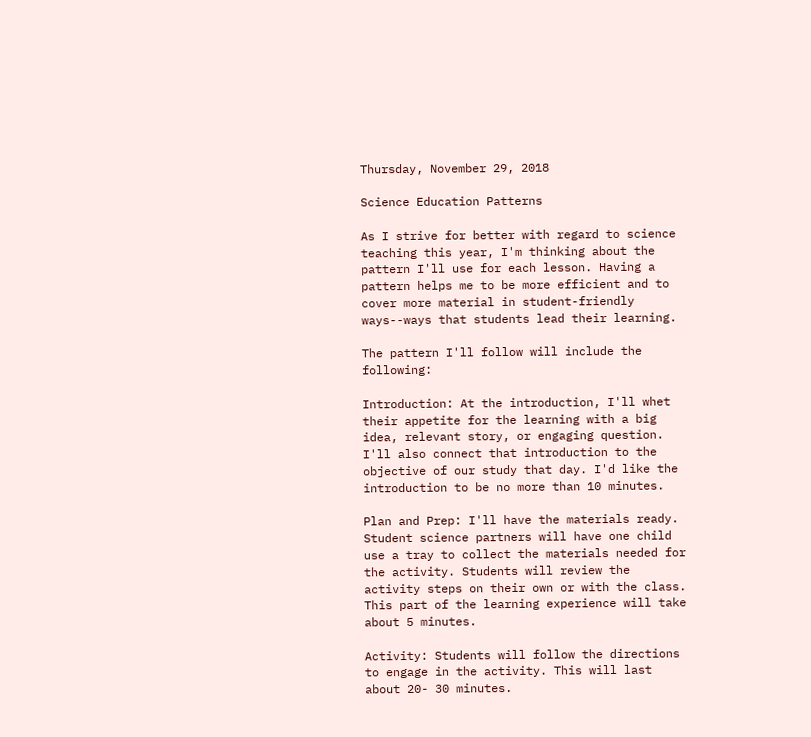Thursday, November 29, 2018

Science Education Patterns

As I strive for better with regard to science teaching this year, I'm thinking about the pattern I'll use for each lesson. Having a pattern helps me to be more efficient and to cover more material in student-friendly ways--ways that students lead their learning.

The pattern I'll follow will include the following:

Introduction: At the introduction, I'll whet their appetite for the learning with a big idea, relevant story, or engaging question. I'll also connect that introduction to the objective of our study that day. I'd like the introduction to be no more than 10 minutes.

Plan and Prep: I'll have the materials ready. Student science partners will have one child use a tray to collect the materials needed for the activity. Students will review the activity steps on their own or with the class. This part of the learning experience will take about 5 minutes.

Activity: Students will follow the directions to engage in the activity. This will last about 20- 30 minutes.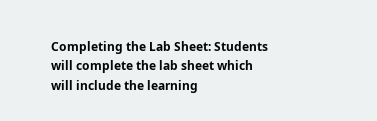Completing the Lab Sheet: Students will complete the lab sheet which will include the learning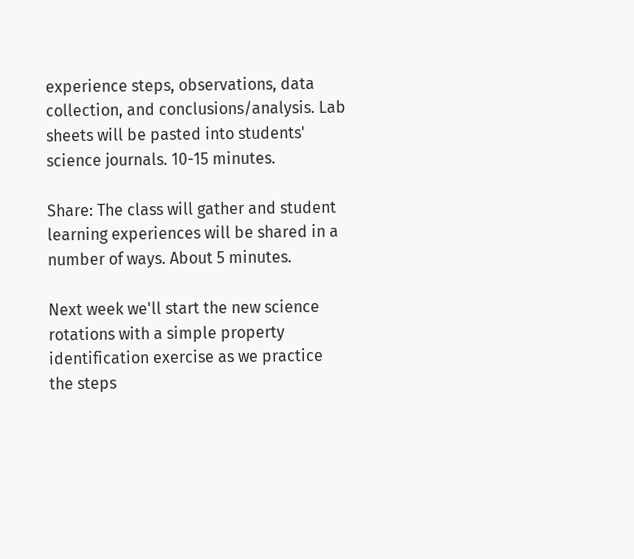experience steps, observations, data collection, and conclusions/analysis. Lab sheets will be pasted into students' science journals. 10-15 minutes.

Share: The class will gather and student learning experiences will be shared in a number of ways. About 5 minutes.

Next week we'll start the new science rotations with a simple property identification exercise as we practice the steps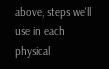above, steps we'll use in each physical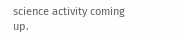science activity coming up.